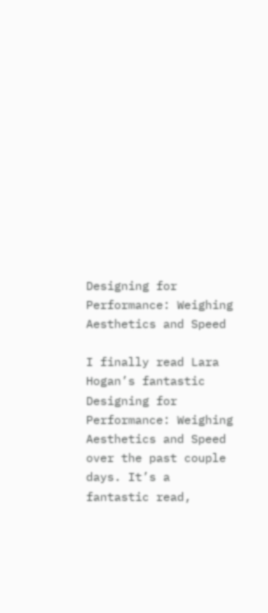Designing for Performance: Weighing Aesthetics and Speed

I finally read Lara Hogan’s fantastic Designing for Performance: Weighing Aesthetics and Speed over the past couple days. It’s a fantastic read,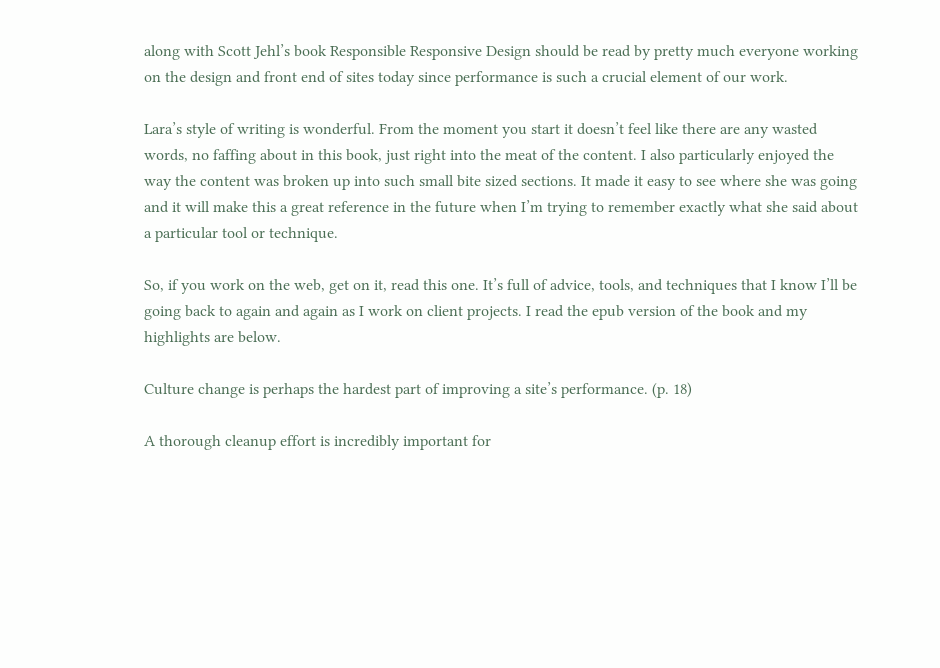along with Scott Jehl’s book Responsible Responsive Design should be read by pretty much everyone working on the design and front end of sites today since performance is such a crucial element of our work.

Lara’s style of writing is wonderful. From the moment you start it doesn’t feel like there are any wasted words, no faffing about in this book, just right into the meat of the content. I also particularly enjoyed the way the content was broken up into such small bite sized sections. It made it easy to see where she was going and it will make this a great reference in the future when I’m trying to remember exactly what she said about a particular tool or technique.

So, if you work on the web, get on it, read this one. It’s full of advice, tools, and techniques that I know I’ll be going back to again and again as I work on client projects. I read the epub version of the book and my highlights are below.

Culture change is perhaps the hardest part of improving a site’s performance. (p. 18)

A thorough cleanup effort is incredibly important for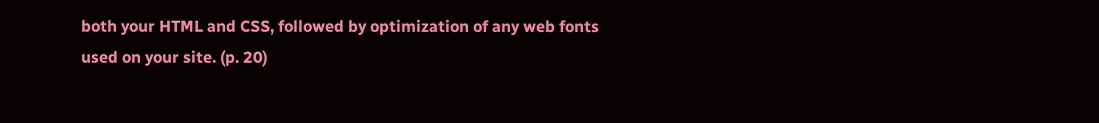both your HTML and CSS, followed by optimization of any web fonts used on your site. (p. 20)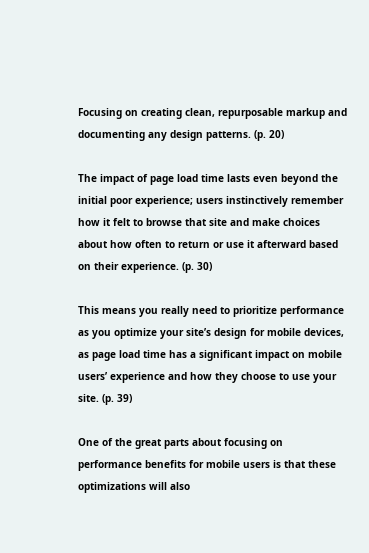Focusing on creating clean, repurposable markup and documenting any design patterns. (p. 20)

The impact of page load time lasts even beyond the initial poor experience; users instinctively remember how it felt to browse that site and make choices about how often to return or use it afterward based on their experience. (p. 30)

This means you really need to prioritize performance as you optimize your site’s design for mobile devices, as page load time has a significant impact on mobile users’ experience and how they choose to use your site. (p. 39)

One of the great parts about focusing on performance benefits for mobile users is that these optimizations will also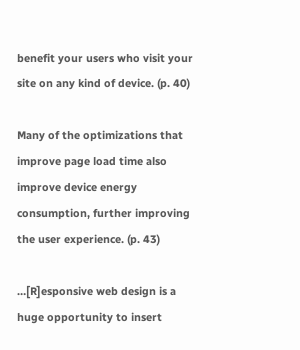benefit your users who visit your site on any kind of device. (p. 40)

Many of the optimizations that improve page load time also improve device energy consumption, further improving the user experience. (p. 43)

…[R]esponsive web design is a huge opportunity to insert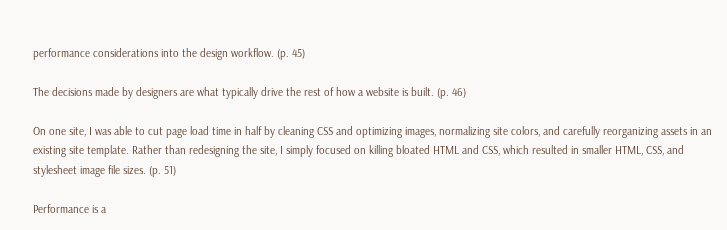performance considerations into the design workflow. (p. 45)

The decisions made by designers are what typically drive the rest of how a website is built. (p. 46)

On one site, I was able to cut page load time in half by cleaning CSS and optimizing images, normalizing site colors, and carefully reorganizing assets in an existing site template. Rather than redesigning the site, I simply focused on killing bloated HTML and CSS, which resulted in smaller HTML, CSS, and stylesheet image file sizes. (p. 51)

Performance is a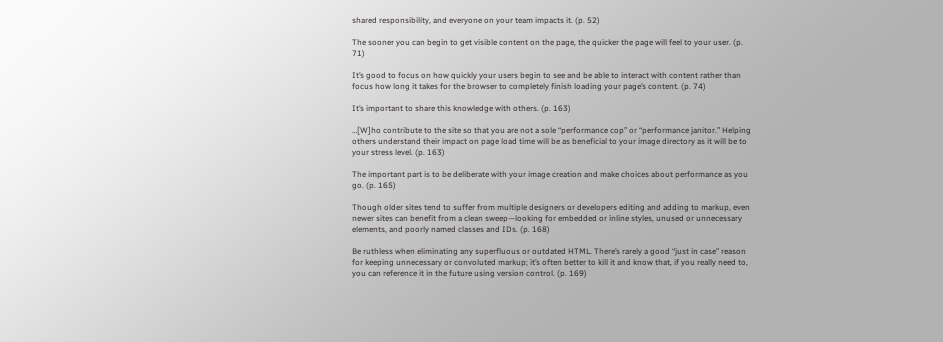shared responsibility, and everyone on your team impacts it. (p. 52)

The sooner you can begin to get visible content on the page, the quicker the page will feel to your user. (p. 71)

It’s good to focus on how quickly your users begin to see and be able to interact with content rather than focus how long it takes for the browser to completely finish loading your page’s content. (p. 74)

It’s important to share this knowledge with others. (p. 163)

…[W]ho contribute to the site so that you are not a sole “performance cop” or “performance janitor.” Helping others understand their impact on page load time will be as beneficial to your image directory as it will be to your stress level. (p. 163)

The important part is to be deliberate with your image creation and make choices about performance as you go. (p. 165)

Though older sites tend to suffer from multiple designers or developers editing and adding to markup, even newer sites can benefit from a clean sweep—looking for embedded or inline styles, unused or unnecessary elements, and poorly named classes and IDs. (p. 168)

Be ruthless when eliminating any superfluous or outdated HTML. There’s rarely a good “just in case” reason for keeping unnecessary or convoluted markup; it’s often better to kill it and know that, if you really need to, you can reference it in the future using version control. (p. 169)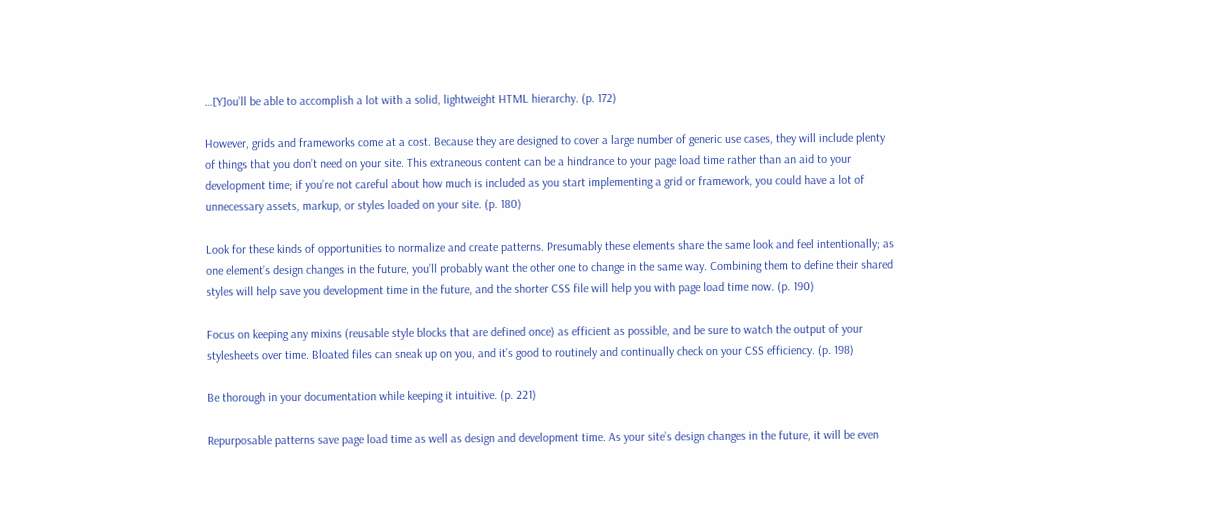…[Y]ou’ll be able to accomplish a lot with a solid, lightweight HTML hierarchy. (p. 172)

However, grids and frameworks come at a cost. Because they are designed to cover a large number of generic use cases, they will include plenty of things that you don’t need on your site. This extraneous content can be a hindrance to your page load time rather than an aid to your development time; if you’re not careful about how much is included as you start implementing a grid or framework, you could have a lot of unnecessary assets, markup, or styles loaded on your site. (p. 180)

Look for these kinds of opportunities to normalize and create patterns. Presumably these elements share the same look and feel intentionally; as one element’s design changes in the future, you’ll probably want the other one to change in the same way. Combining them to define their shared styles will help save you development time in the future, and the shorter CSS file will help you with page load time now. (p. 190)

Focus on keeping any mixins (reusable style blocks that are defined once) as efficient as possible, and be sure to watch the output of your stylesheets over time. Bloated files can sneak up on you, and it’s good to routinely and continually check on your CSS efficiency. (p. 198)

Be thorough in your documentation while keeping it intuitive. (p. 221)

Repurposable patterns save page load time as well as design and development time. As your site’s design changes in the future, it will be even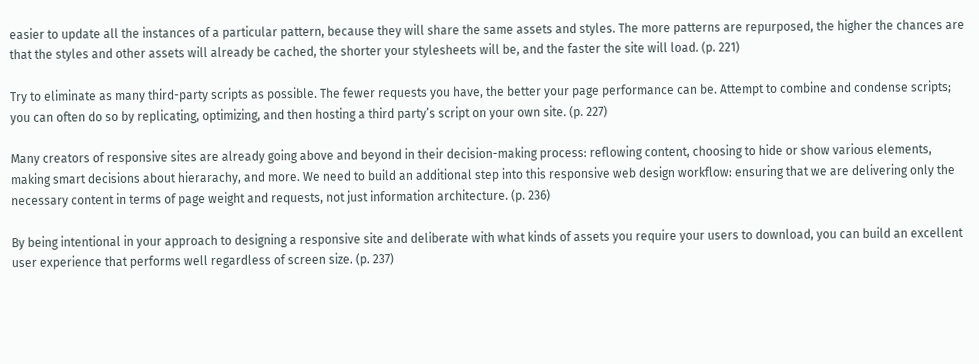easier to update all the instances of a particular pattern, because they will share the same assets and styles. The more patterns are repurposed, the higher the chances are that the styles and other assets will already be cached, the shorter your stylesheets will be, and the faster the site will load. (p. 221)

Try to eliminate as many third-party scripts as possible. The fewer requests you have, the better your page performance can be. Attempt to combine and condense scripts; you can often do so by replicating, optimizing, and then hosting a third party’s script on your own site. (p. 227)

Many creators of responsive sites are already going above and beyond in their decision-making process: reflowing content, choosing to hide or show various elements, making smart decisions about hierarachy, and more. We need to build an additional step into this responsive web design workflow: ensuring that we are delivering only the necessary content in terms of page weight and requests, not just information architecture. (p. 236)

By being intentional in your approach to designing a responsive site and deliberate with what kinds of assets you require your users to download, you can build an excellent user experience that performs well regardless of screen size. (p. 237)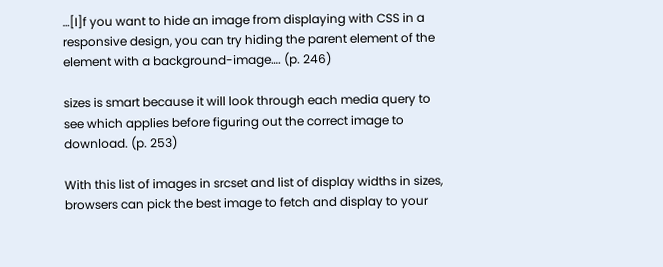…[I]f you want to hide an image from displaying with CSS in a responsive design, you can try hiding the parent element of the element with a background-image…. (p. 246)

sizes is smart because it will look through each media query to see which applies before figuring out the correct image to download. (p. 253)

With this list of images in srcset and list of display widths in sizes, browsers can pick the best image to fetch and display to your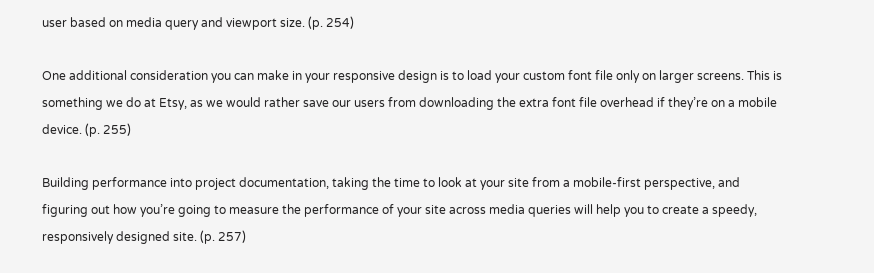user based on media query and viewport size. (p. 254)

One additional consideration you can make in your responsive design is to load your custom font file only on larger screens. This is something we do at Etsy, as we would rather save our users from downloading the extra font file overhead if they’re on a mobile device. (p. 255)

Building performance into project documentation, taking the time to look at your site from a mobile-first perspective, and figuring out how you’re going to measure the performance of your site across media queries will help you to create a speedy, responsively designed site. (p. 257)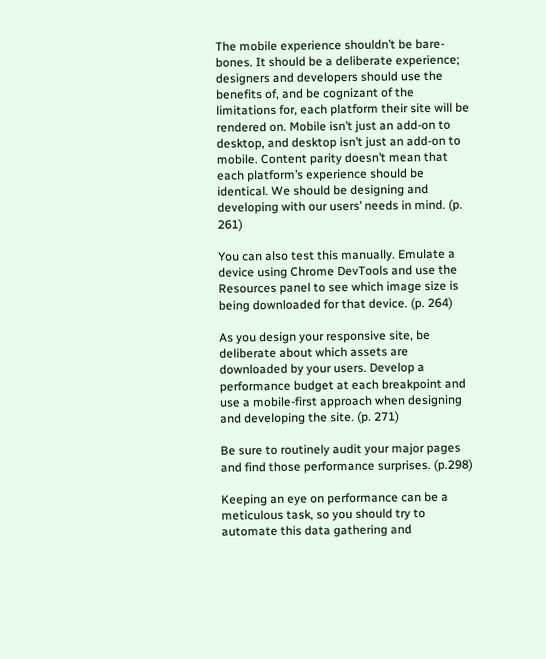The mobile experience shouldn’t be bare-bones. It should be a deliberate experience; designers and developers should use the benefits of, and be cognizant of the limitations for, each platform their site will be rendered on. Mobile isn’t just an add-on to desktop, and desktop isn’t just an add-on to mobile. Content parity doesn’t mean that each platform’s experience should be identical. We should be designing and developing with our users’ needs in mind. (p. 261)

You can also test this manually. Emulate a device using Chrome DevTools and use the Resources panel to see which image size is being downloaded for that device. (p. 264)

As you design your responsive site, be deliberate about which assets are downloaded by your users. Develop a performance budget at each breakpoint and use a mobile-first approach when designing and developing the site. (p. 271)

Be sure to routinely audit your major pages and find those performance surprises. (p.298)

Keeping an eye on performance can be a meticulous task, so you should try to automate this data gathering and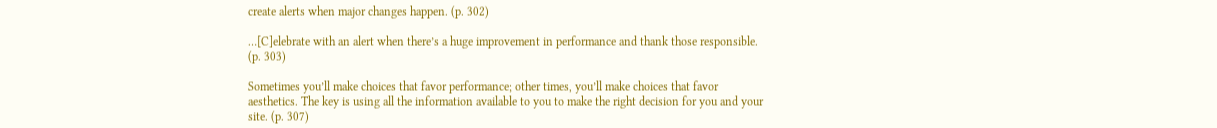create alerts when major changes happen. (p. 302)

…[C]elebrate with an alert when there’s a huge improvement in performance and thank those responsible. (p. 303)

Sometimes you’ll make choices that favor performance; other times, you’ll make choices that favor aesthetics. The key is using all the information available to you to make the right decision for you and your site. (p. 307)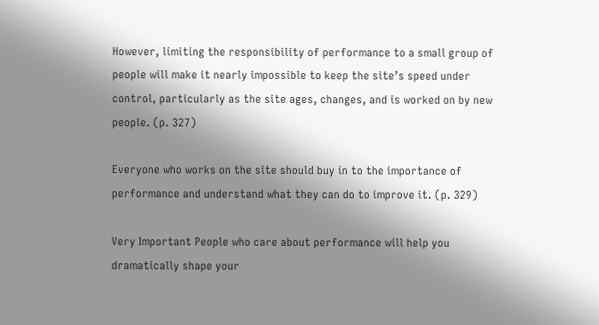However, limiting the responsibility of performance to a small group of people will make it nearly impossible to keep the site’s speed under control, particularly as the site ages, changes, and is worked on by new people. (p. 327)

Everyone who works on the site should buy in to the importance of performance and understand what they can do to improve it. (p. 329)

Very Important People who care about performance will help you dramatically shape your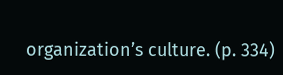organization’s culture. (p. 334)